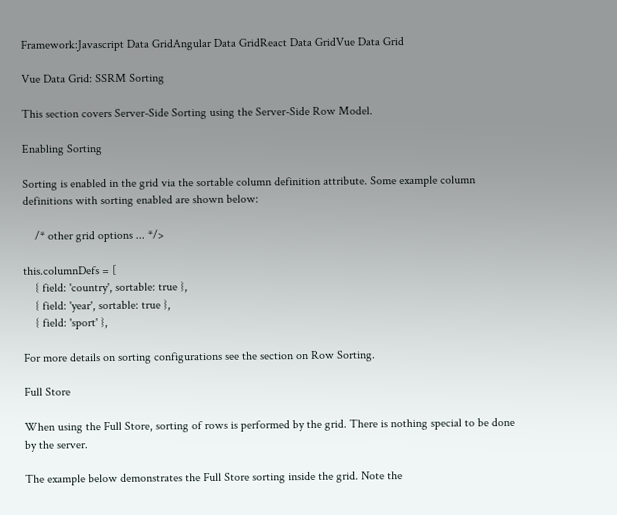Framework:Javascript Data GridAngular Data GridReact Data GridVue Data Grid

Vue Data Grid: SSRM Sorting

This section covers Server-Side Sorting using the Server-Side Row Model.

Enabling Sorting

Sorting is enabled in the grid via the sortable column definition attribute. Some example column definitions with sorting enabled are shown below:

    /* other grid options ... */>

this.columnDefs = [
    { field: 'country', sortable: true },
    { field: 'year', sortable: true },
    { field: 'sport' },

For more details on sorting configurations see the section on Row Sorting.

Full Store

When using the Full Store, sorting of rows is performed by the grid. There is nothing special to be done by the server.

The example below demonstrates the Full Store sorting inside the grid. Note the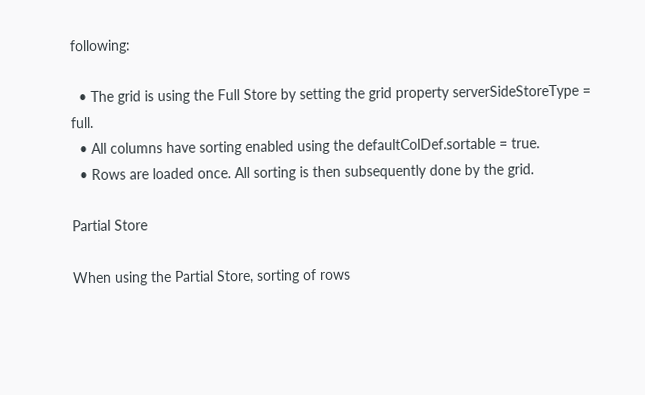following:

  • The grid is using the Full Store by setting the grid property serverSideStoreType = full.
  • All columns have sorting enabled using the defaultColDef.sortable = true.
  • Rows are loaded once. All sorting is then subsequently done by the grid.

Partial Store

When using the Partial Store, sorting of rows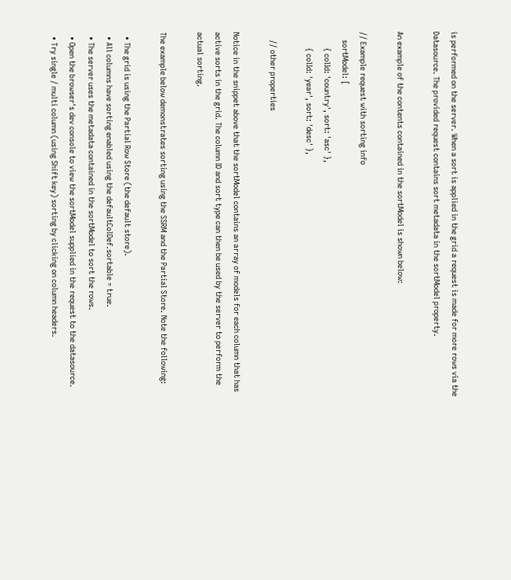is performed on the server. When a sort is applied in the grid a request is made for more rows via the Datasource. The provided request contains sort metadata in the sortModel property.

An example of the contents contained in the sortModel is shown below:

// Example request with sorting info
    sortModel: [
        { colId: 'country', sort: 'asc' },
        { colId: 'year', sort: 'desc' },

    // other properties

Notice in the snippet above that the sortModel contains an array of models for each column that has active sorts in the grid. The column ID and sort type can then be used by the server to perform the actual sorting.

The example below demonstrates sorting using the SSRM and the Partial Store. Note the following:

  • The grid is using the Partial Row Store (the default store).
  • All columns have sorting enabled using the defaultColDef.sortable = true.
  • The server uses the metadata contained in the sortModel to sort the rows.
  • Open the browser's dev console to view the sortModel supplied in the request to the datasource.
  • Try single / multi column (using Shift key) sorting by clicking on column headers.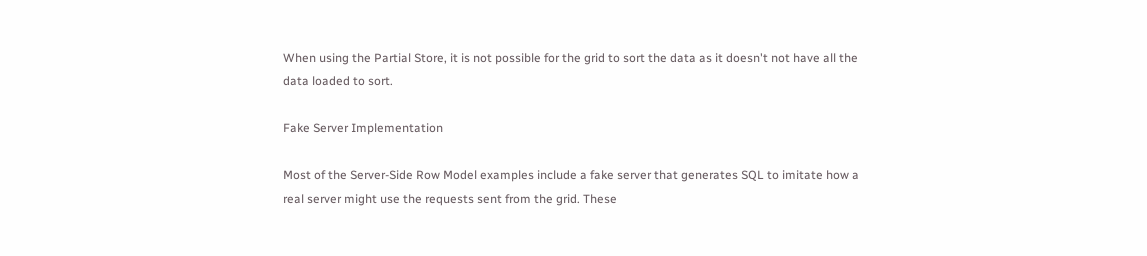When using the Partial Store, it is not possible for the grid to sort the data as it doesn't not have all the data loaded to sort.

Fake Server Implementation

Most of the Server-Side Row Model examples include a fake server that generates SQL to imitate how a real server might use the requests sent from the grid. These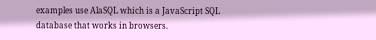examples use AlaSQL which is a JavaScript SQL database that works in browsers.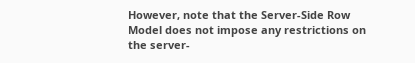However, note that the Server-Side Row Model does not impose any restrictions on the server-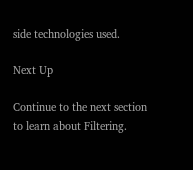side technologies used.

Next Up

Continue to the next section to learn about Filtering.